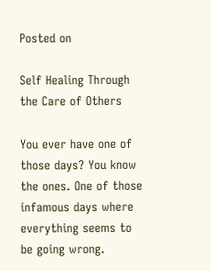Posted on

Self Healing Through the Care of Others

You ever have one of those days? You know the ones. One of those infamous days where everything seems to be going wrong.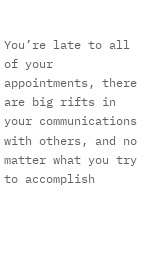You’re late to all of your appointments, there are big rifts in your communications with others, and no matter what you try to accomplish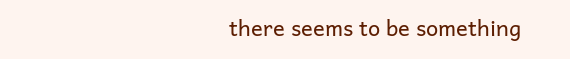there seems to be something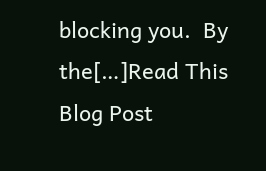blocking you.  By the[…]Read This Blog Post